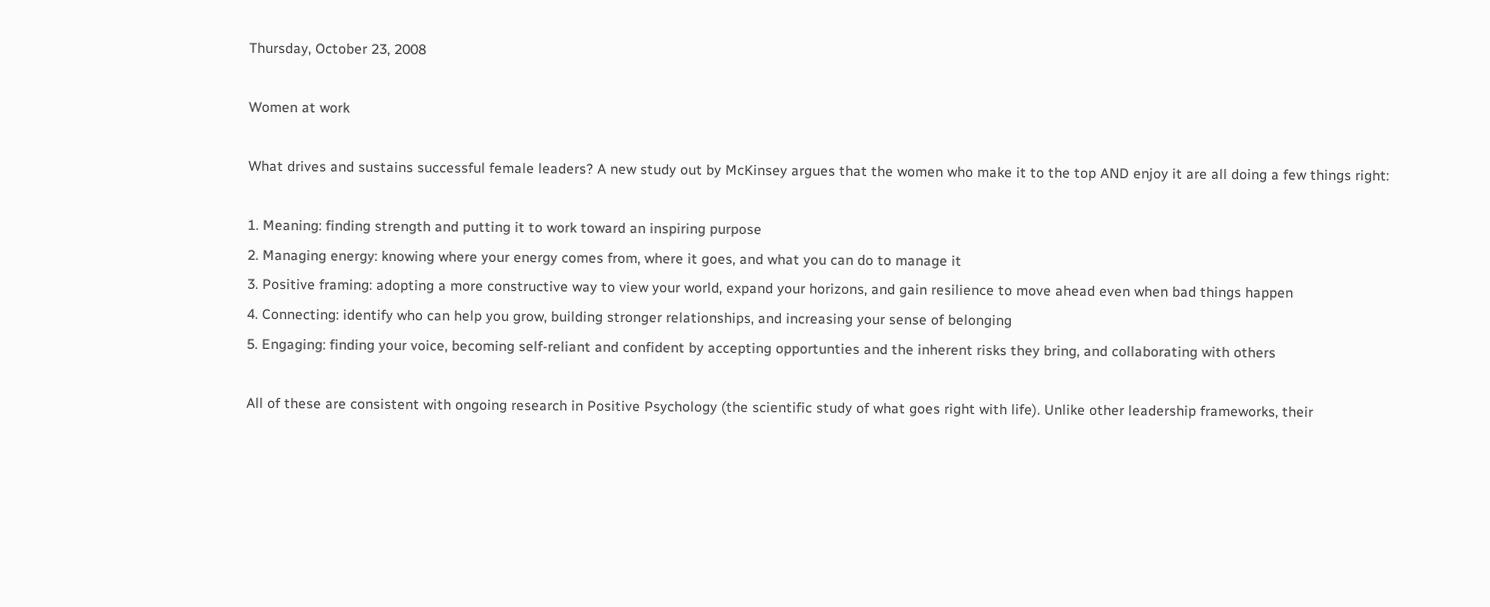Thursday, October 23, 2008

Women at work

What drives and sustains successful female leaders? A new study out by McKinsey argues that the women who make it to the top AND enjoy it are all doing a few things right:

1. Meaning: finding strength and putting it to work toward an inspiring purpose
2. Managing energy: knowing where your energy comes from, where it goes, and what you can do to manage it
3. Positive framing: adopting a more constructive way to view your world, expand your horizons, and gain resilience to move ahead even when bad things happen
4. Connecting: identify who can help you grow, building stronger relationships, and increasing your sense of belonging
5. Engaging: finding your voice, becoming self-reliant and confident by accepting opportunties and the inherent risks they bring, and collaborating with others

All of these are consistent with ongoing research in Positive Psychology (the scientific study of what goes right with life). Unlike other leadership frameworks, their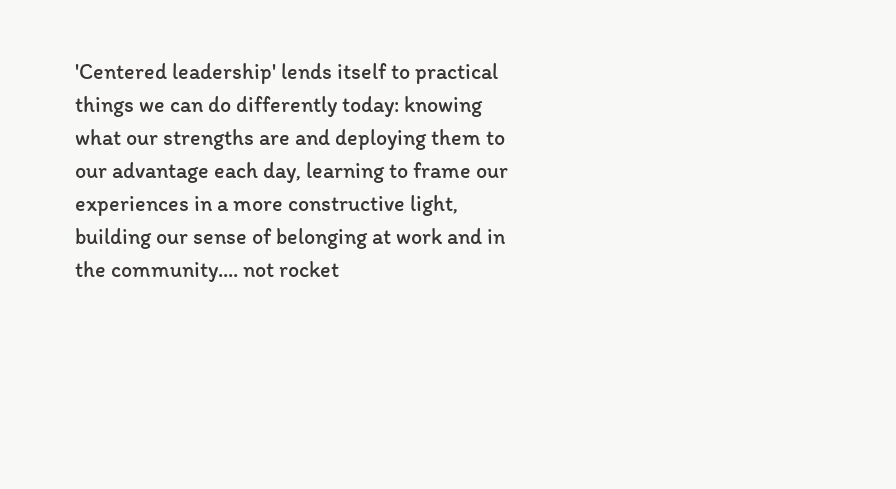'Centered leadership' lends itself to practical things we can do differently today: knowing what our strengths are and deploying them to our advantage each day, learning to frame our experiences in a more constructive light, building our sense of belonging at work and in the community.... not rocket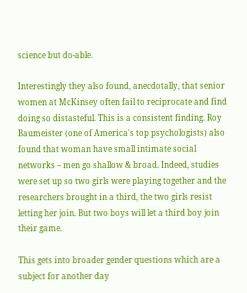science but do-able.

Interestingly they also found, anecdotally, that senior women at McKinsey often fail to reciprocate and find doing so distasteful. This is a consistent finding. Roy Baumeister (one of America's top psychologists) also found that woman have small intimate social networks – men go shallow & broad. Indeed, studies were set up so two girls were playing together and the researchers brought in a third, the two girls resist letting her join. But two boys will let a third boy join their game.

This gets into broader gender questions which are a subject for another day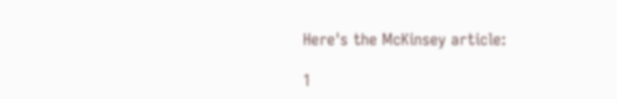Here's the McKinsey article:

1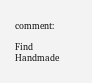comment:

Find Handmade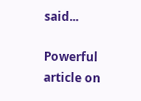said...

Powerful article on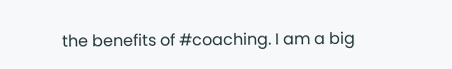the benefits of #coaching. I am a big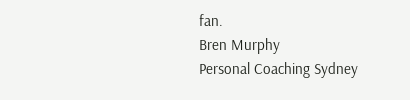fan.
Bren Murphy
Personal Coaching Sydney